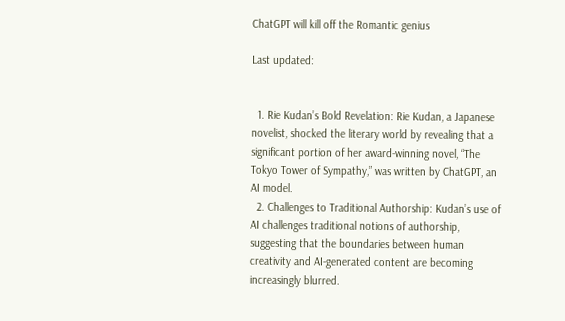ChatGPT will kill off the Romantic genius

Last updated:


  1. Rie Kudan’s Bold Revelation: Rie Kudan, a Japanese novelist, shocked the literary world by revealing that a significant portion of her award-winning novel, “The Tokyo Tower of Sympathy,” was written by ChatGPT, an AI model.
  2. Challenges to Traditional Authorship: Kudan’s use of AI challenges traditional notions of authorship, suggesting that the boundaries between human creativity and AI-generated content are becoming increasingly blurred.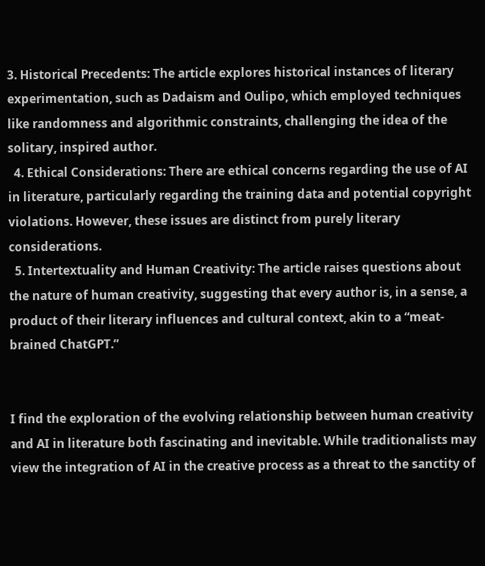3. Historical Precedents: The article explores historical instances of literary experimentation, such as Dadaism and Oulipo, which employed techniques like randomness and algorithmic constraints, challenging the idea of the solitary, inspired author.
  4. Ethical Considerations: There are ethical concerns regarding the use of AI in literature, particularly regarding the training data and potential copyright violations. However, these issues are distinct from purely literary considerations.
  5. Intertextuality and Human Creativity: The article raises questions about the nature of human creativity, suggesting that every author is, in a sense, a product of their literary influences and cultural context, akin to a “meat-brained ChatGPT.”


I find the exploration of the evolving relationship between human creativity and AI in literature both fascinating and inevitable. While traditionalists may view the integration of AI in the creative process as a threat to the sanctity of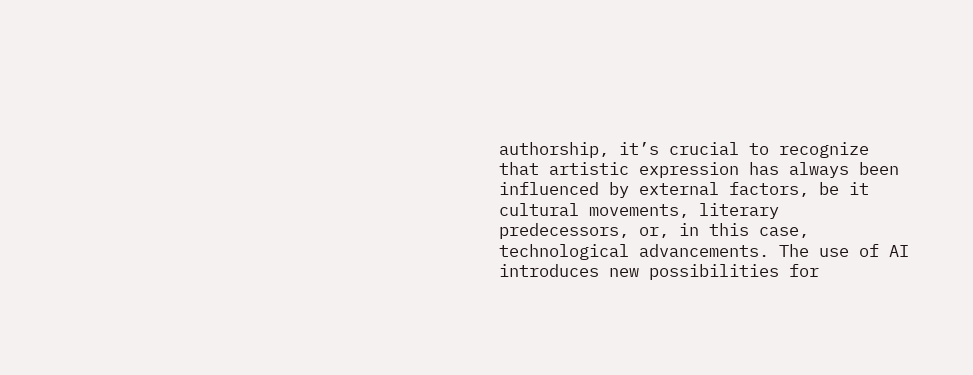authorship, it’s crucial to recognize that artistic expression has always been influenced by external factors, be it cultural movements, literary predecessors, or, in this case, technological advancements. The use of AI introduces new possibilities for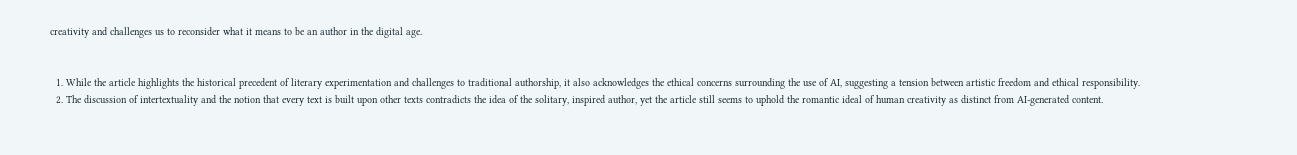creativity and challenges us to reconsider what it means to be an author in the digital age.


  1. While the article highlights the historical precedent of literary experimentation and challenges to traditional authorship, it also acknowledges the ethical concerns surrounding the use of AI, suggesting a tension between artistic freedom and ethical responsibility.
  2. The discussion of intertextuality and the notion that every text is built upon other texts contradicts the idea of the solitary, inspired author, yet the article still seems to uphold the romantic ideal of human creativity as distinct from AI-generated content.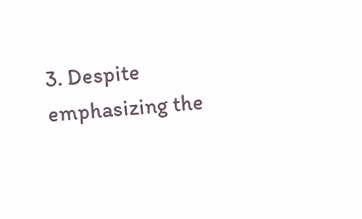3. Despite emphasizing the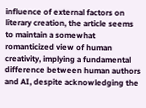influence of external factors on literary creation, the article seems to maintain a somewhat romanticized view of human creativity, implying a fundamental difference between human authors and AI, despite acknowledging the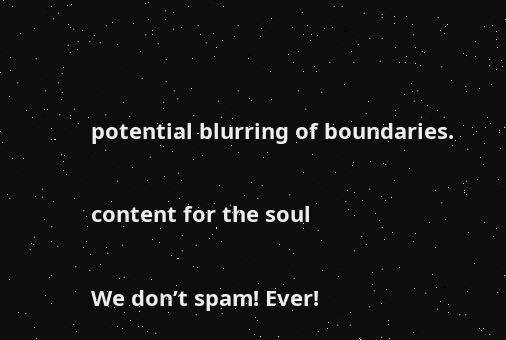potential blurring of boundaries.

content for the soul

We don’t spam! Ever!